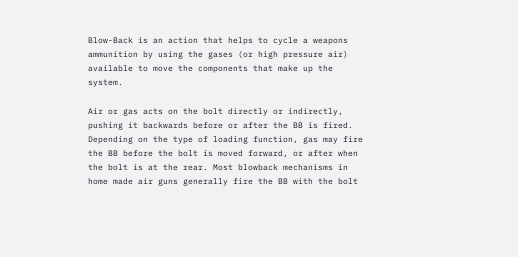Blow-Back is an action that helps to cycle a weapons ammunition by using the gases (or high pressure air) available to move the components that make up the system.

Air or gas acts on the bolt directly or indirectly, pushing it backwards before or after the BB is fired. Depending on the type of loading function, gas may fire the BB before the bolt is moved forward, or after when the bolt is at the rear. Most blowback mechanisms in home made air guns generally fire the BB with the bolt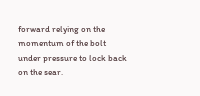forward relying on the momentum of the bolt under pressure to lock back on the sear.